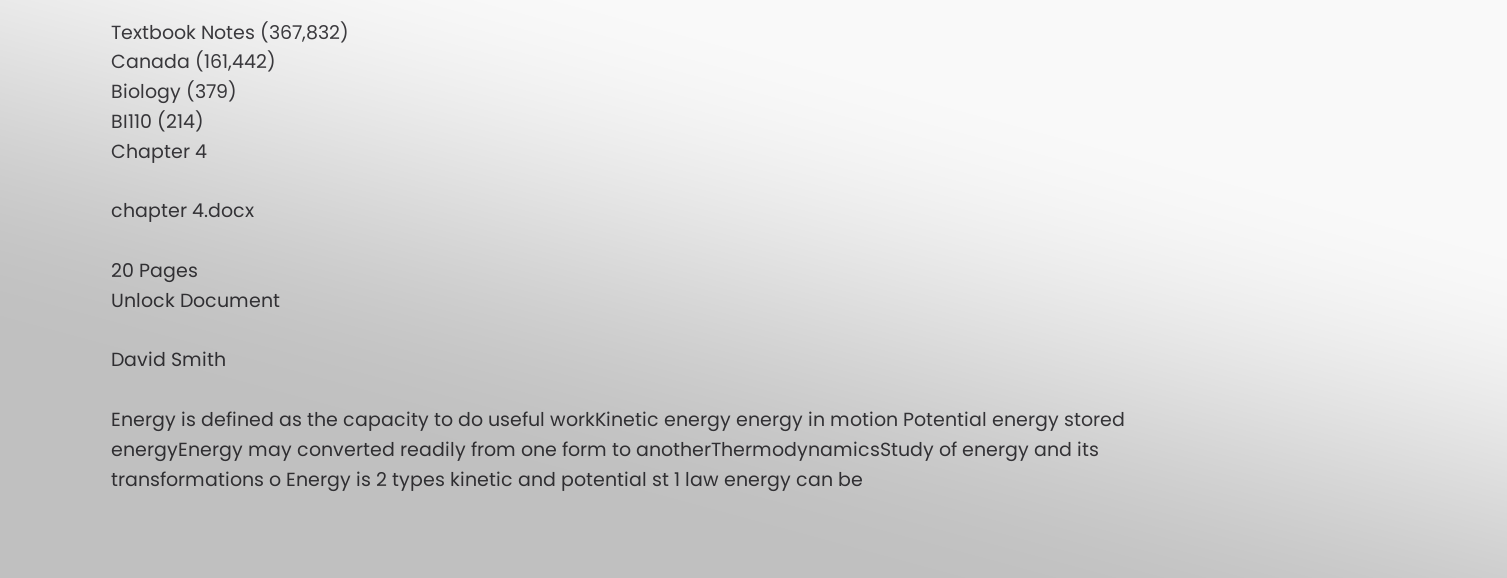Textbook Notes (367,832)
Canada (161,442)
Biology (379)
BI110 (214)
Chapter 4

chapter 4.docx

20 Pages
Unlock Document

David Smith

Energy is defined as the capacity to do useful workKinetic energy energy in motion Potential energy stored energyEnergy may converted readily from one form to anotherThermodynamicsStudy of energy and its transformations o Energy is 2 types kinetic and potential st 1 law energy can be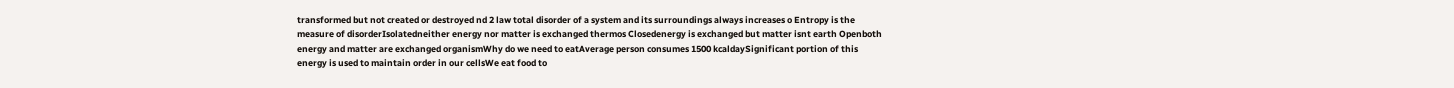transformed but not created or destroyed nd 2 law total disorder of a system and its surroundings always increases o Entropy is the measure of disorderIsolatedneither energy nor matter is exchanged thermos Closedenergy is exchanged but matter isnt earth Openboth energy and matter are exchanged organismWhy do we need to eatAverage person consumes 1500 kcaldaySignificant portion of this energy is used to maintain order in our cellsWe eat food to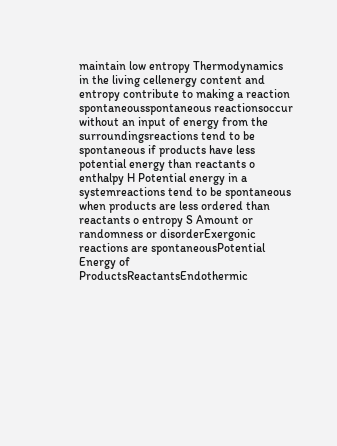maintain low entropy Thermodynamics in the living cellenergy content and entropy contribute to making a reaction spontaneousspontaneous reactionsoccur without an input of energy from the surroundingsreactions tend to be spontaneous if products have less potential energy than reactants o enthalpy H Potential energy in a systemreactions tend to be spontaneous when products are less ordered than reactants o entropy S Amount or randomness or disorderExergonic reactions are spontaneousPotential Energy of ProductsReactantsEndothermic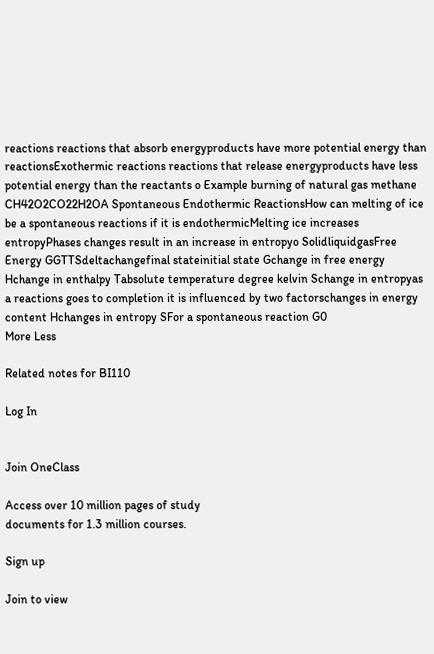reactions reactions that absorb energyproducts have more potential energy than reactionsExothermic reactions reactions that release energyproducts have less potential energy than the reactants o Example burning of natural gas methane CH42O2CO22H2OA Spontaneous Endothermic ReactionsHow can melting of ice be a spontaneous reactions if it is endothermicMelting ice increases entropyPhases changes result in an increase in entropyo SolidliquidgasFree Energy GGTTSdeltachangefinal stateinitial state Gchange in free energy Hchange in enthalpy Tabsolute temperature degree kelvin Schange in entropyas a reactions goes to completion it is influenced by two factorschanges in energy content Hchanges in entropy SFor a spontaneous reaction G0
More Less

Related notes for BI110

Log In


Join OneClass

Access over 10 million pages of study
documents for 1.3 million courses.

Sign up

Join to view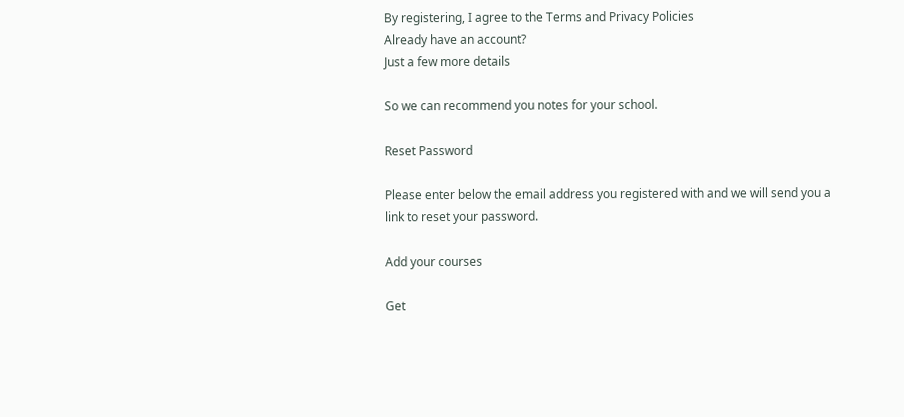By registering, I agree to the Terms and Privacy Policies
Already have an account?
Just a few more details

So we can recommend you notes for your school.

Reset Password

Please enter below the email address you registered with and we will send you a link to reset your password.

Add your courses

Get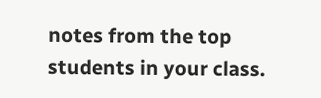notes from the top students in your class.